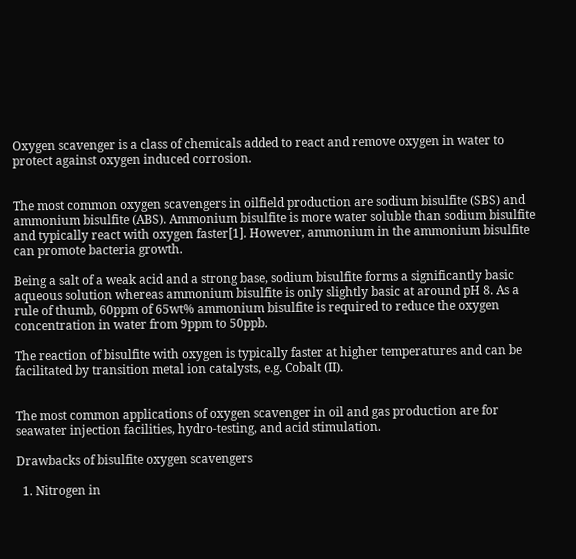Oxygen scavenger is a class of chemicals added to react and remove oxygen in water to protect against oxygen induced corrosion.


The most common oxygen scavengers in oilfield production are sodium bisulfite (SBS) and ammonium bisulfite (ABS). Ammonium bisulfite is more water soluble than sodium bisulfite and typically react with oxygen faster[1]. However, ammonium in the ammonium bisulfite can promote bacteria growth.

Being a salt of a weak acid and a strong base, sodium bisulfite forms a significantly basic aqueous solution whereas ammonium bisulfite is only slightly basic at around pH 8. As a rule of thumb, 60ppm of 65wt% ammonium bisulfite is required to reduce the oxygen concentration in water from 9ppm to 50ppb.

The reaction of bisulfite with oxygen is typically faster at higher temperatures and can be facilitated by transition metal ion catalysts, e.g. Cobalt (II).


The most common applications of oxygen scavenger in oil and gas production are for seawater injection facilities, hydro-testing, and acid stimulation.

Drawbacks of bisulfite oxygen scavengers

  1. Nitrogen in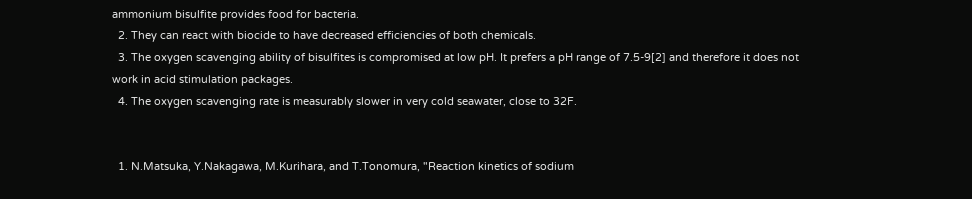ammonium bisulfite provides food for bacteria.
  2. They can react with biocide to have decreased efficiencies of both chemicals.
  3. The oxygen scavenging ability of bisulfites is compromised at low pH. It prefers a pH range of 7.5-9[2] and therefore it does not work in acid stimulation packages.
  4. The oxygen scavenging rate is measurably slower in very cold seawater, close to 32F.


  1. N.Matsuka, Y.Nakagawa, M.Kurihara, and T.Tonomura, "Reaction kinetics of sodium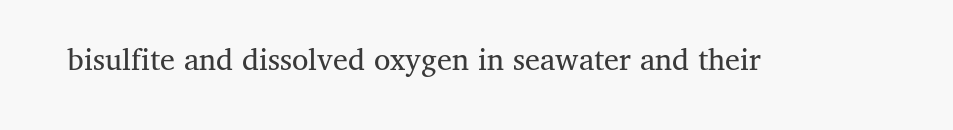bisulfite and dissolved oxygen in seawater and their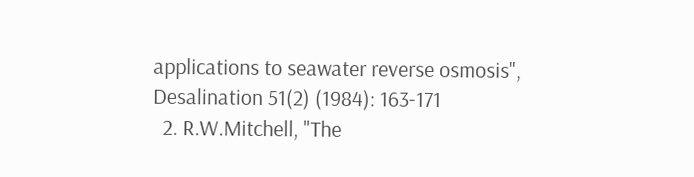applications to seawater reverse osmosis", Desalination 51(2) (1984): 163-171
  2. R.W.Mitchell, "The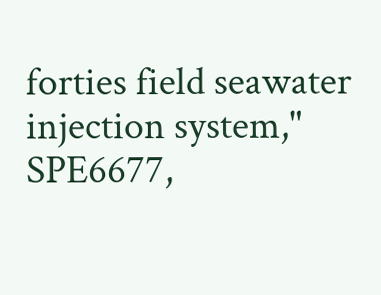forties field seawater injection system," SPE6677,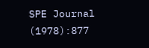SPE Journal (1978):877